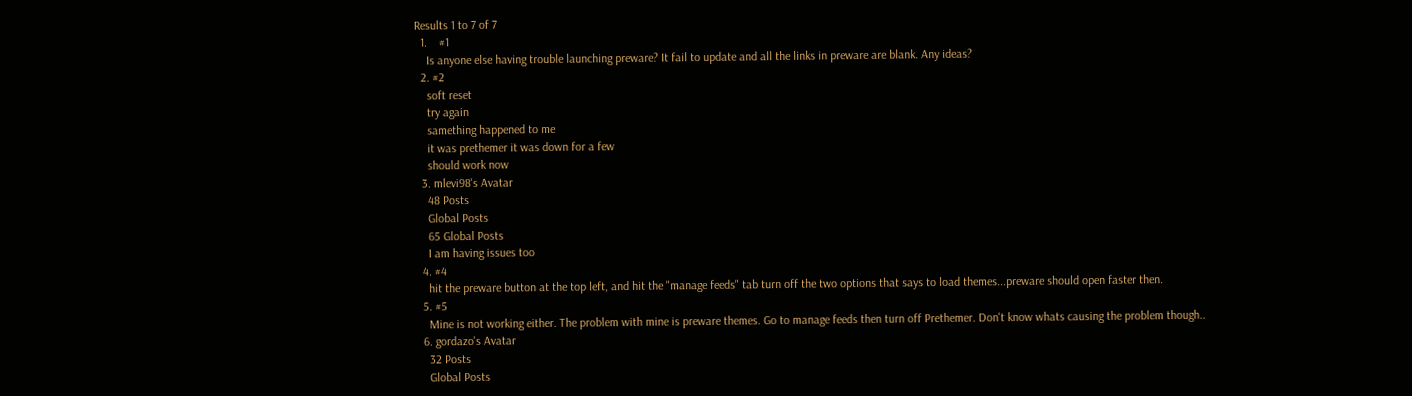Results 1 to 7 of 7
  1.    #1
    Is anyone else having trouble launching preware? It fail to update and all the links in preware are blank. Any ideas?
  2. #2
    soft reset
    try again
    samething happened to me
    it was prethemer it was down for a few
    should work now
  3. mlevi98's Avatar
    48 Posts
    Global Posts
    65 Global Posts
    I am having issues too
  4. #4
    hit the preware button at the top left, and hit the "manage feeds" tab turn off the two options that says to load themes...preware should open faster then.
  5. #5
    Mine is not working either. The problem with mine is preware themes. Go to manage feeds then turn off Prethemer. Don't know whats causing the problem though..
  6. gordazo's Avatar
    32 Posts
    Global Posts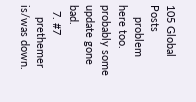105 Global Posts
    problem here too. probably some update gone bad.
  7. #7
    prethemer is/was down.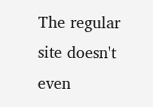The regular site doesn't even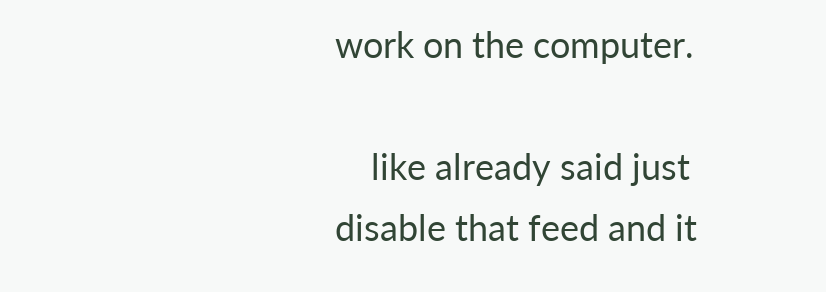work on the computer.

    like already said just disable that feed and it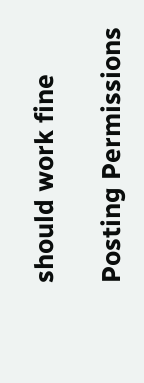should work fine

Posting Permissions